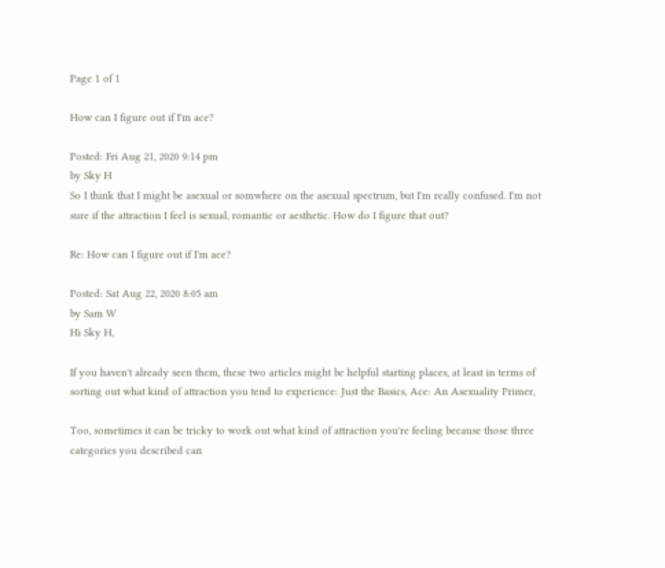Page 1 of 1

How can I figure out if I'm ace?

Posted: Fri Aug 21, 2020 9:14 pm
by Sky H
So I think that I might be asexual or somwhere on the asexual spectrum, but I'm really confused. I'm not sure if the attraction I feel is sexual, romantic or aesthetic. How do I figure that out?

Re: How can I figure out if I'm ace?

Posted: Sat Aug 22, 2020 8:05 am
by Sam W
Hi Sky H,

If you haven't already seen them, these two articles might be helpful starting places, at least in terms of sorting out what kind of attraction you tend to experience: Just the Basics, Ace: An Asexuality Primer,

Too, sometimes it can be tricky to work out what kind of attraction you're feeling because those three categories you described can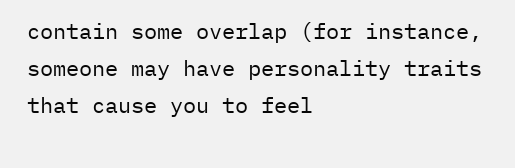contain some overlap (for instance, someone may have personality traits that cause you to feel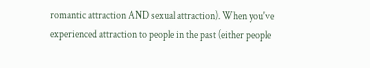romantic attraction AND sexual attraction). When you've experienced attraction to people in the past (either people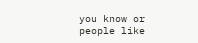you know or people like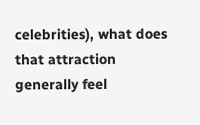celebrities), what does that attraction generally feel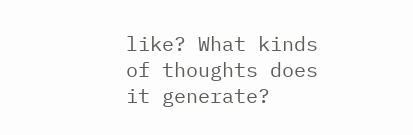like? What kinds of thoughts does it generate?